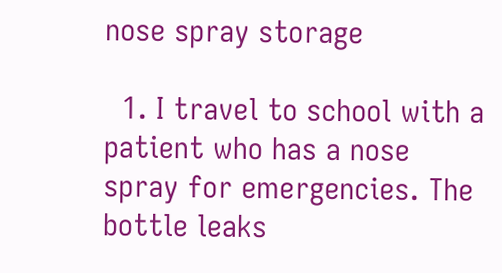nose spray storage

  1. I travel to school with a patient who has a nose spray for emergencies. The bottle leaks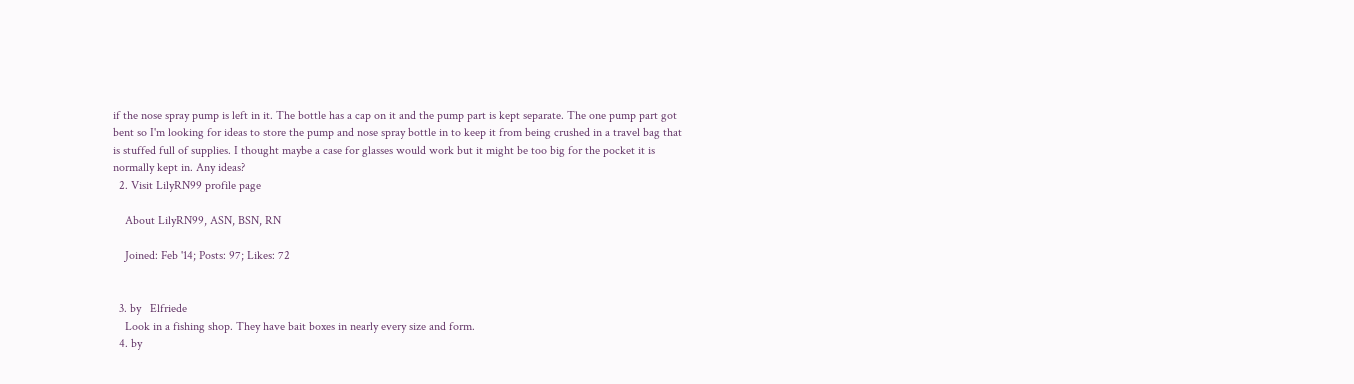if the nose spray pump is left in it. The bottle has a cap on it and the pump part is kept separate. The one pump part got bent so I'm looking for ideas to store the pump and nose spray bottle in to keep it from being crushed in a travel bag that is stuffed full of supplies. I thought maybe a case for glasses would work but it might be too big for the pocket it is normally kept in. Any ideas?
  2. Visit LilyRN99 profile page

    About LilyRN99, ASN, BSN, RN

    Joined: Feb '14; Posts: 97; Likes: 72


  3. by   Elfriede
    Look in a fishing shop. They have bait boxes in nearly every size and form.
  4. by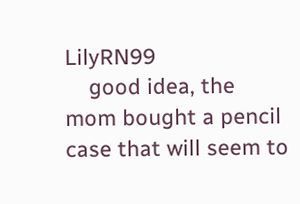LilyRN99
    good idea, the mom bought a pencil case that will seem to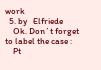work
  5. by   Elfriede
    Ok. Don´t forget to label the case :
    Pt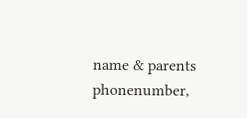name & parents phonenumber,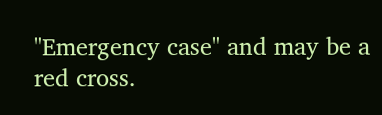"Emergency case" and may be a red cross.